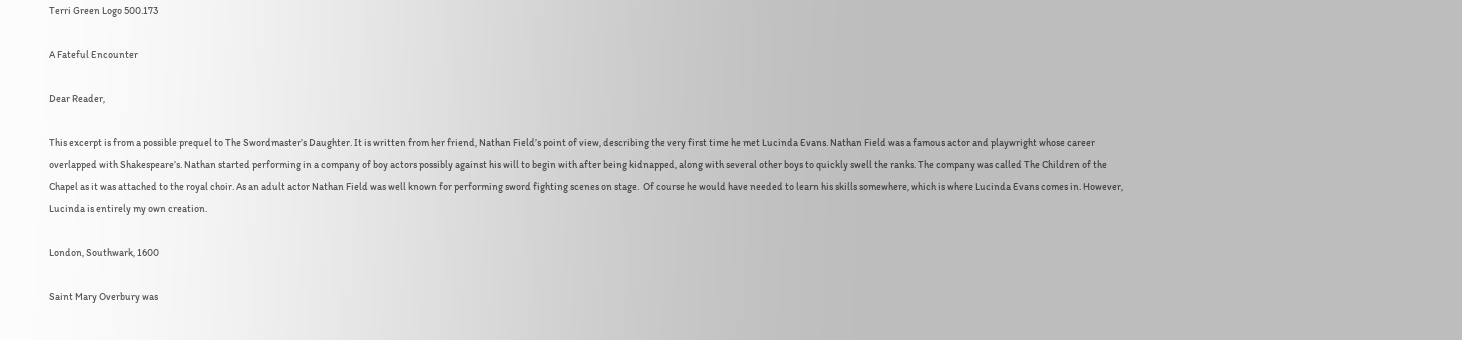Terri Green Logo 500.173

A Fateful Encounter

Dear Reader,

This excerpt is from a possible prequel to The Swordmaster’s Daughter. It is written from her friend, Nathan Field’s point of view, describing the very first time he met Lucinda Evans. Nathan Field was a famous actor and playwright whose career overlapped with Shakespeare’s. Nathan started performing in a company of boy actors possibly against his will to begin with after being kidnapped, along with several other boys to quickly swell the ranks. The company was called The Children of the Chapel as it was attached to the royal choir. As an adult actor Nathan Field was well known for performing sword fighting scenes on stage.  Of course he would have needed to learn his skills somewhere, which is where Lucinda Evans comes in. However, Lucinda is entirely my own creation.

London, Southwark, 1600

Saint Mary Overbury was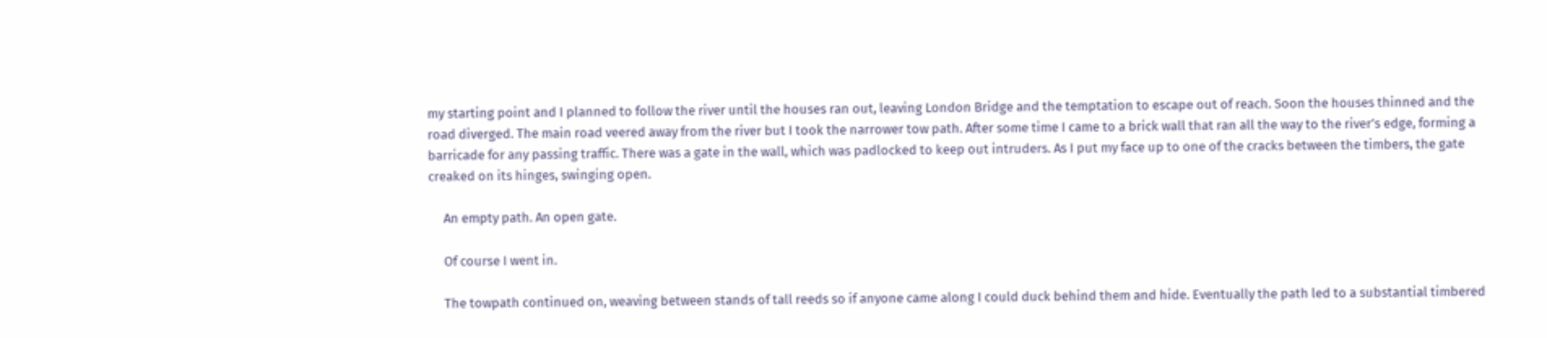my starting point and I planned to follow the river until the houses ran out, leaving London Bridge and the temptation to escape out of reach. Soon the houses thinned and the road diverged. The main road veered away from the river but I took the narrower tow path. After some time I came to a brick wall that ran all the way to the river’s edge, forming a barricade for any passing traffic. There was a gate in the wall, which was padlocked to keep out intruders. As I put my face up to one of the cracks between the timbers, the gate creaked on its hinges, swinging open.

     An empty path. An open gate.

     Of course I went in.

     The towpath continued on, weaving between stands of tall reeds so if anyone came along I could duck behind them and hide. Eventually the path led to a substantial timbered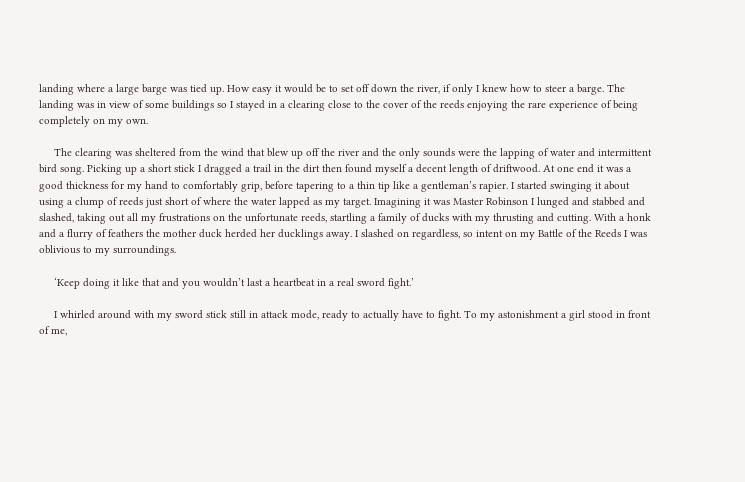landing where a large barge was tied up. How easy it would be to set off down the river, if only I knew how to steer a barge. The landing was in view of some buildings so I stayed in a clearing close to the cover of the reeds enjoying the rare experience of being completely on my own.

     The clearing was sheltered from the wind that blew up off the river and the only sounds were the lapping of water and intermittent bird song. Picking up a short stick I dragged a trail in the dirt then found myself a decent length of driftwood. At one end it was a good thickness for my hand to comfortably grip, before tapering to a thin tip like a gentleman’s rapier. I started swinging it about using a clump of reeds just short of where the water lapped as my target. Imagining it was Master Robinson I lunged and stabbed and slashed, taking out all my frustrations on the unfortunate reeds, startling a family of ducks with my thrusting and cutting. With a honk and a flurry of feathers the mother duck herded her ducklings away. I slashed on regardless, so intent on my Battle of the Reeds I was oblivious to my surroundings.

     ‘Keep doing it like that and you wouldn’t last a heartbeat in a real sword fight.’

     I whirled around with my sword stick still in attack mode, ready to actually have to fight. To my astonishment a girl stood in front of me,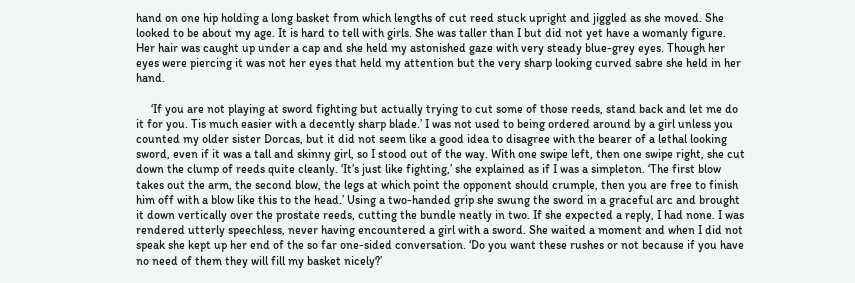hand on one hip holding a long basket from which lengths of cut reed stuck upright and jiggled as she moved. She looked to be about my age. It is hard to tell with girls. She was taller than I but did not yet have a womanly figure. Her hair was caught up under a cap and she held my astonished gaze with very steady blue-grey eyes. Though her eyes were piercing it was not her eyes that held my attention but the very sharp looking curved sabre she held in her hand.

     ‘If you are not playing at sword fighting but actually trying to cut some of those reeds, stand back and let me do it for you. Tis much easier with a decently sharp blade.’ I was not used to being ordered around by a girl unless you counted my older sister Dorcas, but it did not seem like a good idea to disagree with the bearer of a lethal looking sword, even if it was a tall and skinny girl, so I stood out of the way. With one swipe left, then one swipe right, she cut down the clump of reeds quite cleanly. ‘It’s just like fighting,’ she explained as if I was a simpleton. ‘The first blow takes out the arm, the second blow, the legs at which point the opponent should crumple, then you are free to finish him off with a blow like this to the head.’ Using a two-handed grip she swung the sword in a graceful arc and brought it down vertically over the prostate reeds, cutting the bundle neatly in two. If she expected a reply, I had none. I was rendered utterly speechless, never having encountered a girl with a sword. She waited a moment and when I did not speak she kept up her end of the so far one-sided conversation. ‘Do you want these rushes or not because if you have no need of them they will fill my basket nicely?’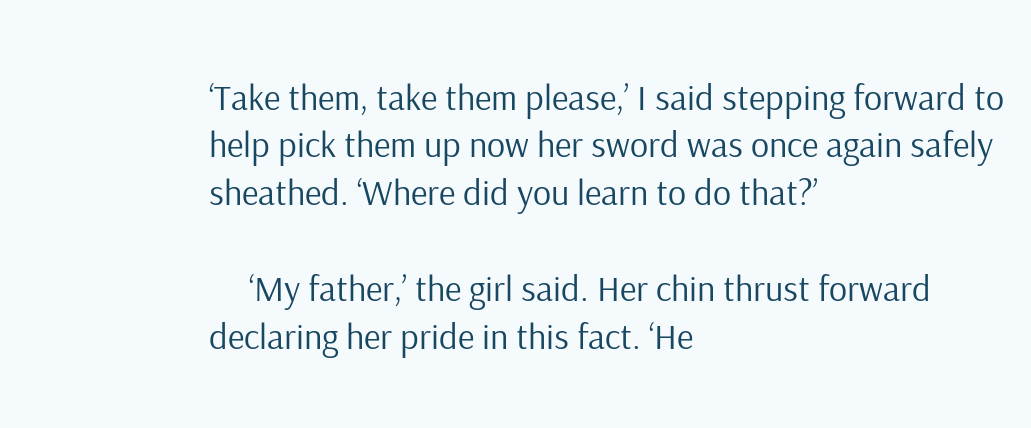‘Take them, take them please,’ I said stepping forward to help pick them up now her sword was once again safely sheathed. ‘Where did you learn to do that?’

     ‘My father,’ the girl said. Her chin thrust forward declaring her pride in this fact. ‘He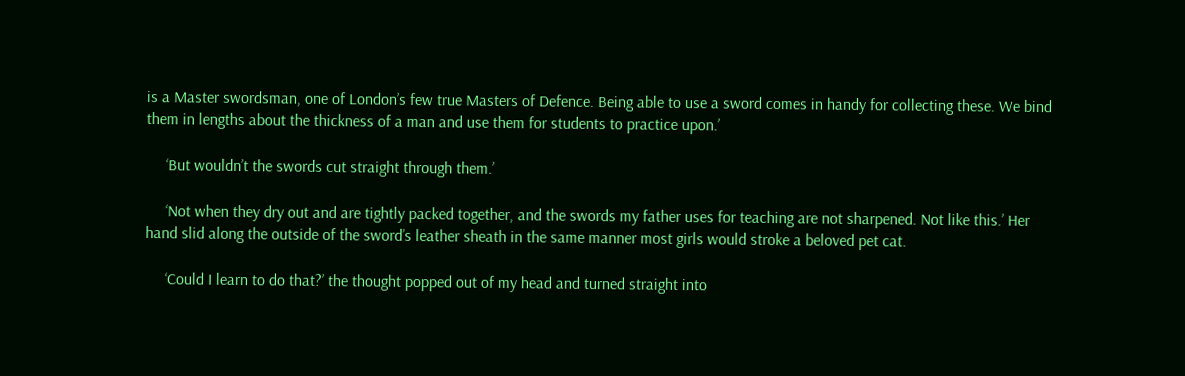is a Master swordsman, one of London’s few true Masters of Defence. Being able to use a sword comes in handy for collecting these. We bind them in lengths about the thickness of a man and use them for students to practice upon.’

     ‘But wouldn’t the swords cut straight through them.’

     ‘Not when they dry out and are tightly packed together, and the swords my father uses for teaching are not sharpened. Not like this.’ Her hand slid along the outside of the sword’s leather sheath in the same manner most girls would stroke a beloved pet cat.

     ‘Could I learn to do that?’ the thought popped out of my head and turned straight into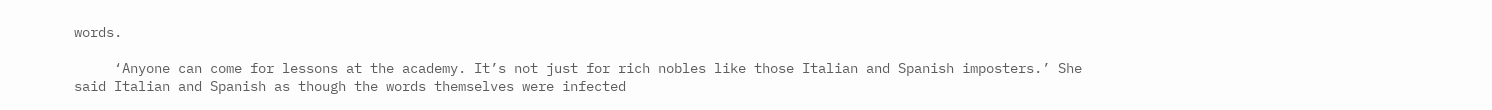words.

     ‘Anyone can come for lessons at the academy. It’s not just for rich nobles like those Italian and Spanish imposters.’ She said Italian and Spanish as though the words themselves were infected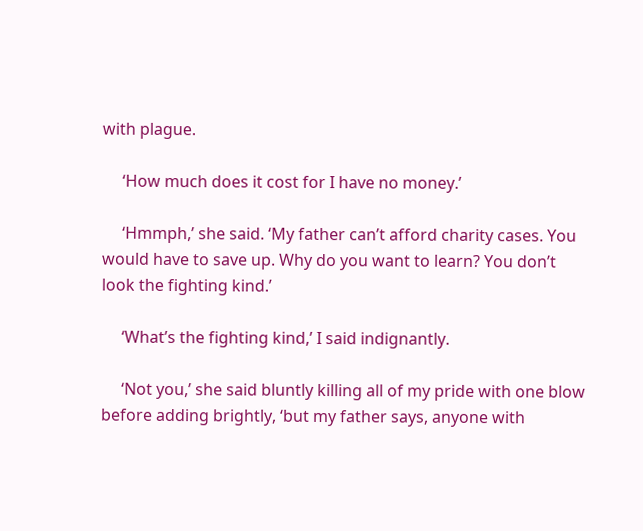with plague.

     ‘How much does it cost for I have no money.’

     ‘Hmmph,’ she said. ‘My father can’t afford charity cases. You would have to save up. Why do you want to learn? You don’t look the fighting kind.’

     ‘What’s the fighting kind,’ I said indignantly.

     ‘Not you,’ she said bluntly killing all of my pride with one blow before adding brightly, ‘but my father says, anyone with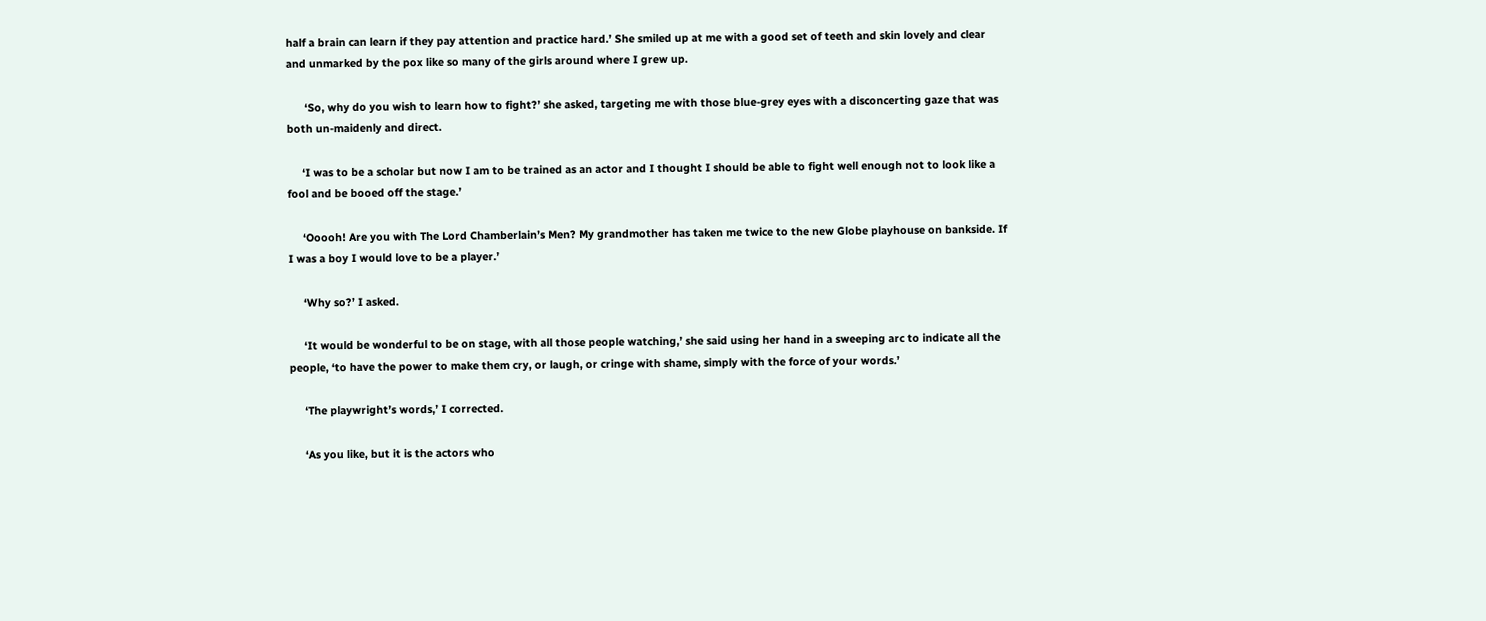half a brain can learn if they pay attention and practice hard.’ She smiled up at me with a good set of teeth and skin lovely and clear and unmarked by the pox like so many of the girls around where I grew up.

      ‘So, why do you wish to learn how to fight?’ she asked, targeting me with those blue-grey eyes with a disconcerting gaze that was both un-maidenly and direct.

     ‘I was to be a scholar but now I am to be trained as an actor and I thought I should be able to fight well enough not to look like a fool and be booed off the stage.’

     ‘Ooooh! Are you with The Lord Chamberlain’s Men? My grandmother has taken me twice to the new Globe playhouse on bankside. If I was a boy I would love to be a player.’

     ‘Why so?’ I asked.

     ‘It would be wonderful to be on stage, with all those people watching,’ she said using her hand in a sweeping arc to indicate all the people, ‘to have the power to make them cry, or laugh, or cringe with shame, simply with the force of your words.’

     ‘The playwright’s words,’ I corrected.

     ‘As you like, but it is the actors who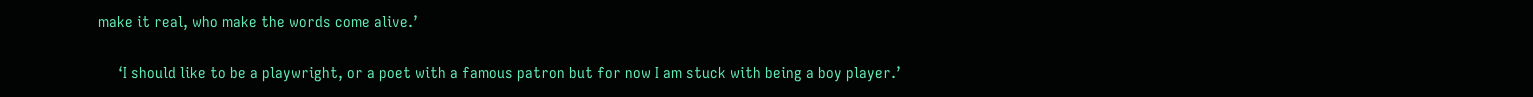make it real, who make the words come alive.’

     ‘I should like to be a playwright, or a poet with a famous patron but for now I am stuck with being a boy player.’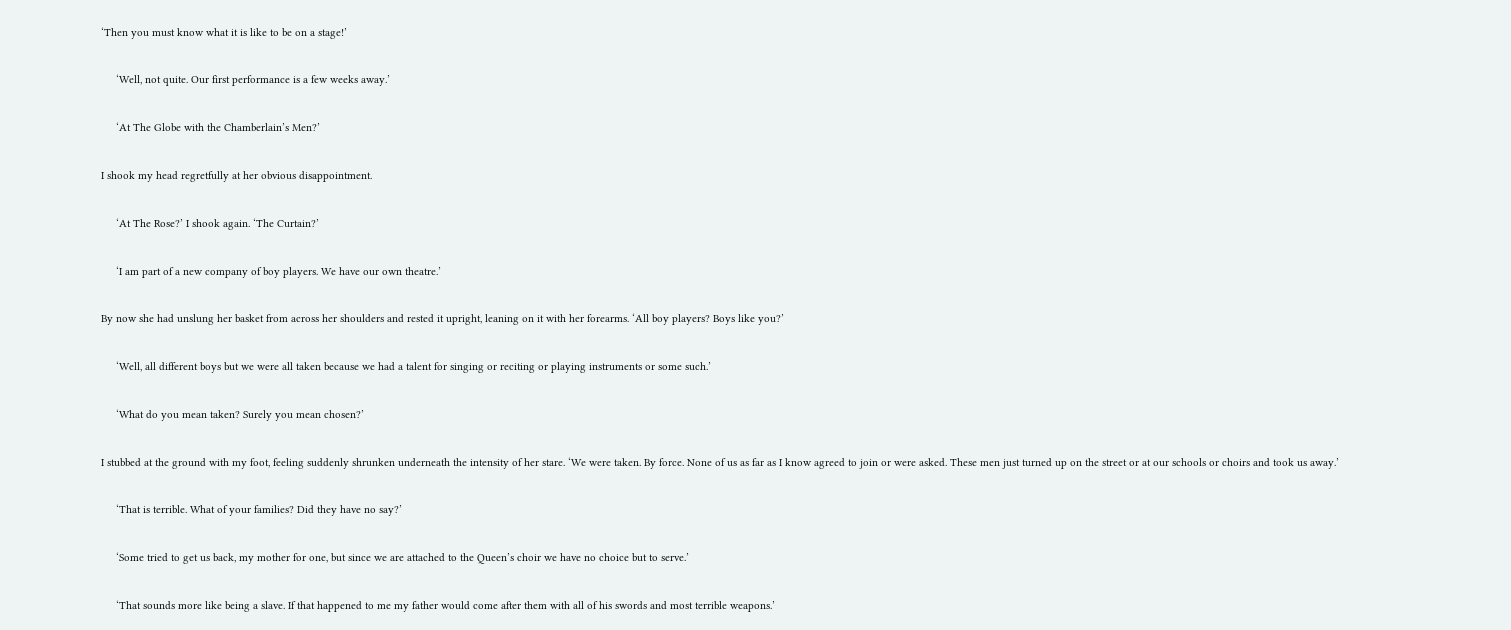‘Then you must know what it is like to be on a stage!’

     ‘Well, not quite. Our first performance is a few weeks away.’

     ‘At The Globe with the Chamberlain’s Men?’

I shook my head regretfully at her obvious disappointment.

     ‘At The Rose?’ I shook again. ‘The Curtain?’

     ‘I am part of a new company of boy players. We have our own theatre.’

By now she had unslung her basket from across her shoulders and rested it upright, leaning on it with her forearms. ‘All boy players? Boys like you?’

     ‘Well, all different boys but we were all taken because we had a talent for singing or reciting or playing instruments or some such.’

     ‘What do you mean taken? Surely you mean chosen?’

I stubbed at the ground with my foot, feeling suddenly shrunken underneath the intensity of her stare. ‘We were taken. By force. None of us as far as I know agreed to join or were asked. These men just turned up on the street or at our schools or choirs and took us away.’

     ‘That is terrible. What of your families? Did they have no say?’

     ‘Some tried to get us back, my mother for one, but since we are attached to the Queen’s choir we have no choice but to serve.’

     ‘That sounds more like being a slave. If that happened to me my father would come after them with all of his swords and most terrible weapons.’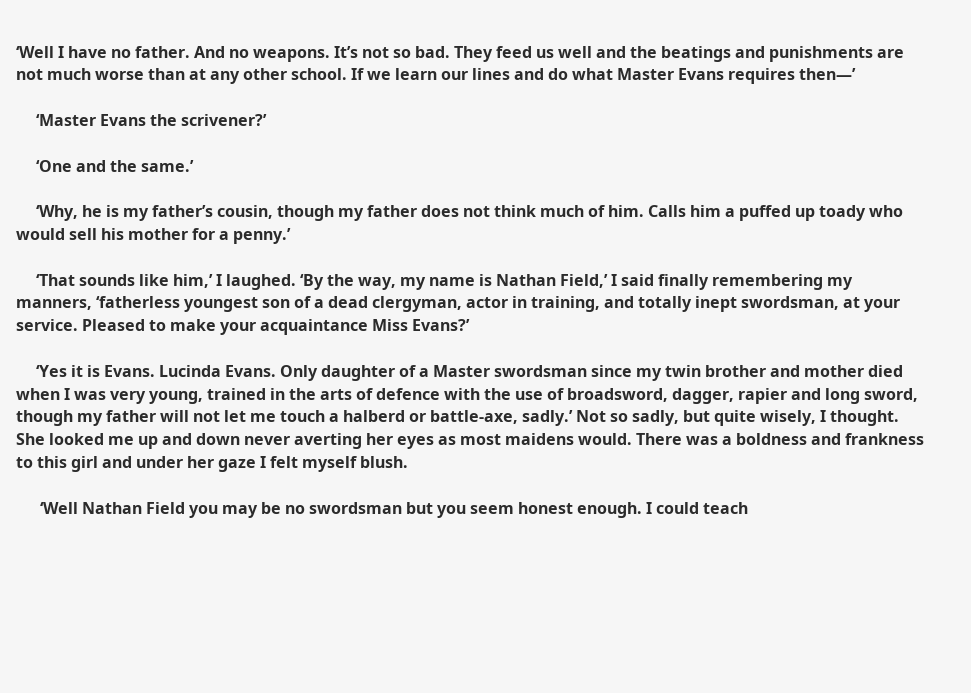‘Well I have no father. And no weapons. It’s not so bad. They feed us well and the beatings and punishments are not much worse than at any other school. If we learn our lines and do what Master Evans requires then—’

     ‘Master Evans the scrivener?’

     ‘One and the same.’

     ‘Why, he is my father’s cousin, though my father does not think much of him. Calls him a puffed up toady who would sell his mother for a penny.’

     ‘That sounds like him,’ I laughed. ‘By the way, my name is Nathan Field,’ I said finally remembering my manners, ‘fatherless youngest son of a dead clergyman, actor in training, and totally inept swordsman, at your service. Pleased to make your acquaintance Miss Evans?’

     ‘Yes it is Evans. Lucinda Evans. Only daughter of a Master swordsman since my twin brother and mother died when I was very young, trained in the arts of defence with the use of broadsword, dagger, rapier and long sword, though my father will not let me touch a halberd or battle-axe, sadly.’ Not so sadly, but quite wisely, I thought. She looked me up and down never averting her eyes as most maidens would. There was a boldness and frankness to this girl and under her gaze I felt myself blush.

      ‘Well Nathan Field you may be no swordsman but you seem honest enough. I could teach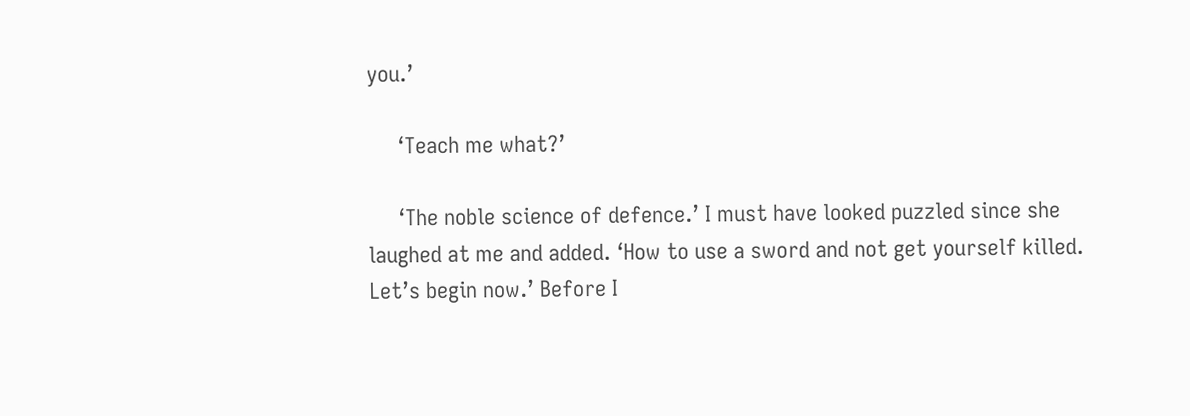you.’

     ‘Teach me what?’

     ‘The noble science of defence.’ I must have looked puzzled since she laughed at me and added. ‘How to use a sword and not get yourself killed. Let’s begin now.’ Before I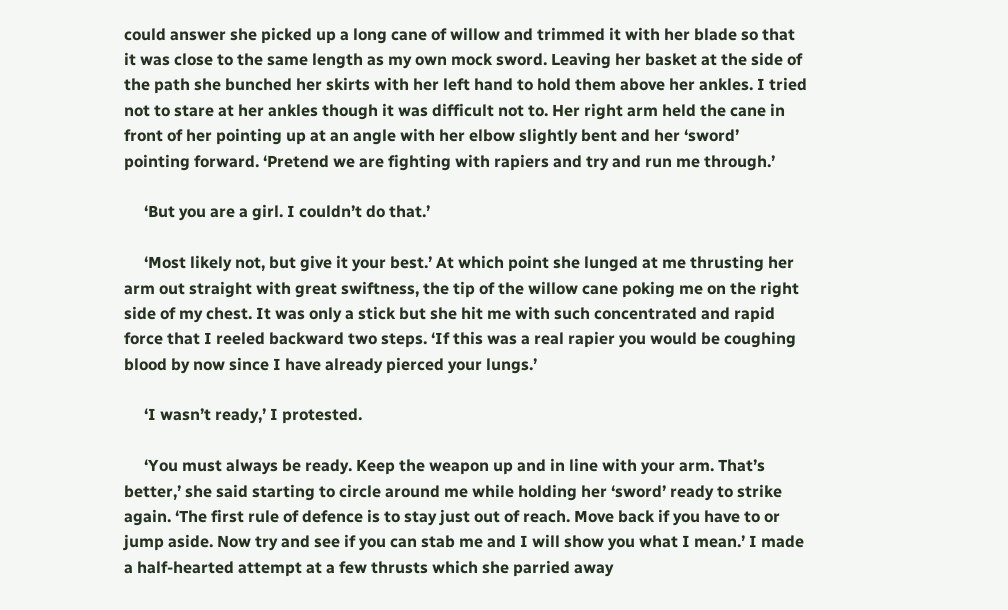could answer she picked up a long cane of willow and trimmed it with her blade so that it was close to the same length as my own mock sword. Leaving her basket at the side of the path she bunched her skirts with her left hand to hold them above her ankles. I tried not to stare at her ankles though it was difficult not to. Her right arm held the cane in front of her pointing up at an angle with her elbow slightly bent and her ‘sword’ pointing forward. ‘Pretend we are fighting with rapiers and try and run me through.’

     ‘But you are a girl. I couldn’t do that.’

     ‘Most likely not, but give it your best.’ At which point she lunged at me thrusting her arm out straight with great swiftness, the tip of the willow cane poking me on the right side of my chest. It was only a stick but she hit me with such concentrated and rapid force that I reeled backward two steps. ‘If this was a real rapier you would be coughing blood by now since I have already pierced your lungs.’

     ‘I wasn’t ready,’ I protested.

     ‘You must always be ready. Keep the weapon up and in line with your arm. That’s better,’ she said starting to circle around me while holding her ‘sword’ ready to strike again. ‘The first rule of defence is to stay just out of reach. Move back if you have to or jump aside. Now try and see if you can stab me and I will show you what I mean.’ I made a half-hearted attempt at a few thrusts which she parried away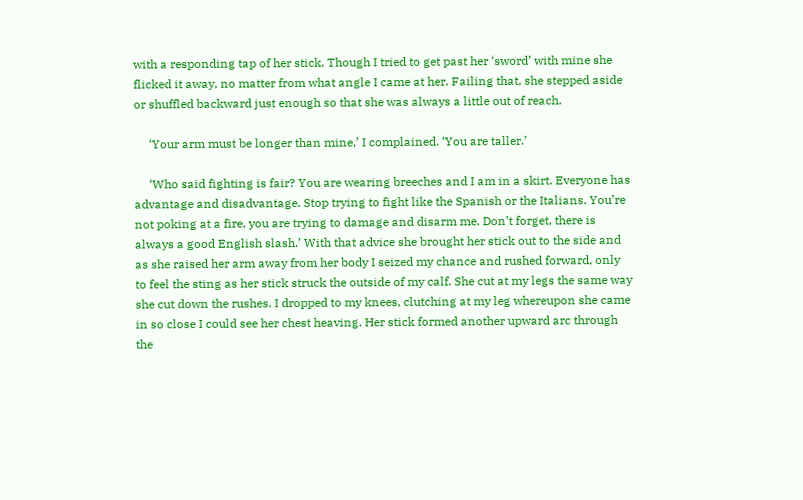with a responding tap of her stick. Though I tried to get past her ‘sword’ with mine she flicked it away, no matter from what angle I came at her. Failing that, she stepped aside or shuffled backward just enough so that she was always a little out of reach.

     ‘Your arm must be longer than mine,’ I complained. ‘You are taller.’

     ‘Who said fighting is fair? You are wearing breeches and I am in a skirt. Everyone has advantage and disadvantage. Stop trying to fight like the Spanish or the Italians. You’re not poking at a fire, you are trying to damage and disarm me. Don’t forget, there is always a good English slash.’ With that advice she brought her stick out to the side and as she raised her arm away from her body I seized my chance and rushed forward, only to feel the sting as her stick struck the outside of my calf. She cut at my legs the same way she cut down the rushes. I dropped to my knees, clutching at my leg whereupon she came in so close I could see her chest heaving. Her stick formed another upward arc through the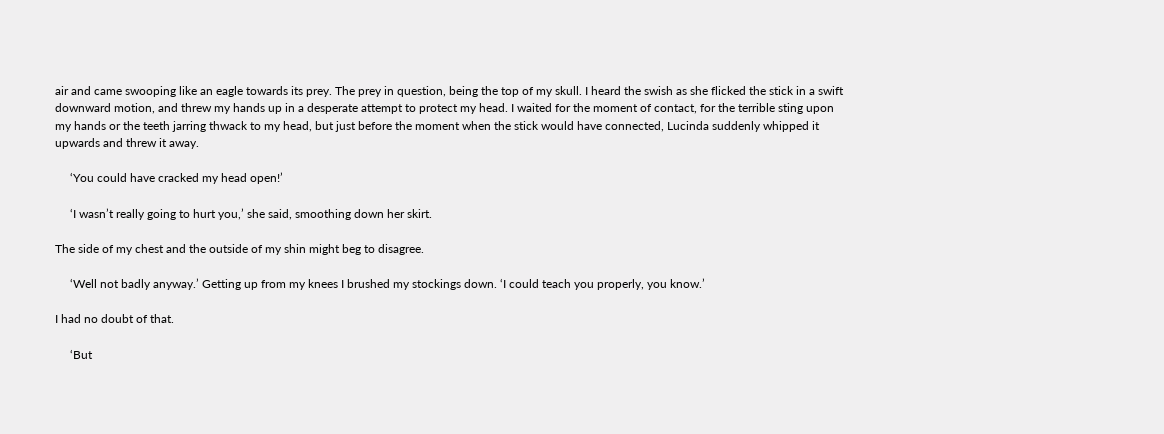air and came swooping like an eagle towards its prey. The prey in question, being the top of my skull. I heard the swish as she flicked the stick in a swift downward motion, and threw my hands up in a desperate attempt to protect my head. I waited for the moment of contact, for the terrible sting upon my hands or the teeth jarring thwack to my head, but just before the moment when the stick would have connected, Lucinda suddenly whipped it upwards and threw it away.

     ‘You could have cracked my head open!’

     ‘I wasn’t really going to hurt you,’ she said, smoothing down her skirt.

The side of my chest and the outside of my shin might beg to disagree.

     ‘Well not badly anyway.’ Getting up from my knees I brushed my stockings down. ‘I could teach you properly, you know.’

I had no doubt of that.

     ‘But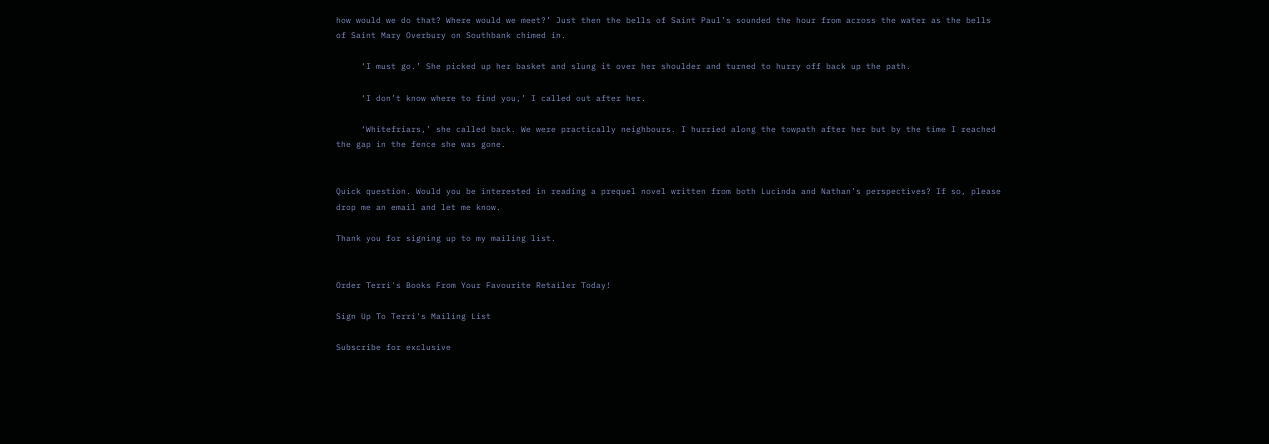how would we do that? Where would we meet?’ Just then the bells of Saint Paul’s sounded the hour from across the water as the bells of Saint Mary Overbury on Southbank chimed in.

     ‘I must go.’ She picked up her basket and slung it over her shoulder and turned to hurry off back up the path.

     ‘I don’t know where to find you,’ I called out after her.

     ‘Whitefriars,’ she called back. We were practically neighbours. I hurried along the towpath after her but by the time I reached the gap in the fence she was gone.


Quick question. Would you be interested in reading a prequel novel written from both Lucinda and Nathan’s perspectives? If so, please drop me an email and let me know.

Thank you for signing up to my mailing list.


Order Terri's Books From Your Favourite Retailer Today!

Sign Up To Terri's Mailing List

Subscribe for exclusive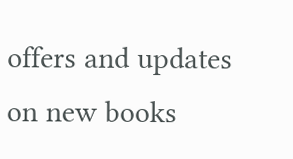offers and updates on new books